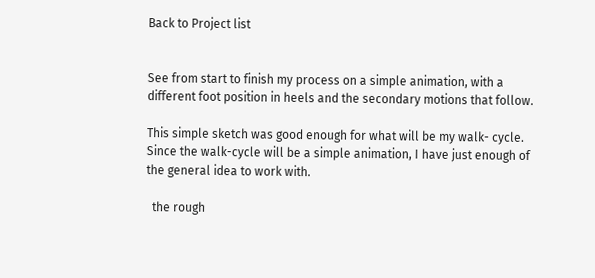Back to Project list


See from start to finish my process on a simple animation, with a different foot position in heels and the secondary motions that follow.

This simple sketch was good enough for what will be my walk- cycle. Since the walk-cycle will be a simple animation, I have just enough of the general idea to work with.

  the rough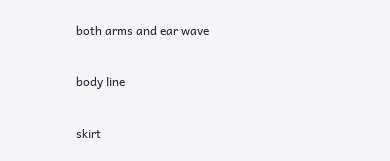both arms and ear wave

body line

skirt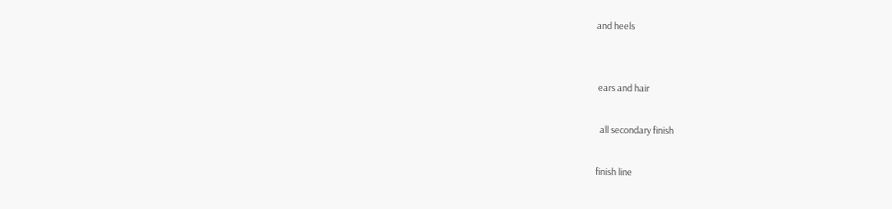and heels


 ears and hair

  all secondary finish

finish line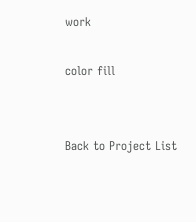work

color fill


Back to Project List